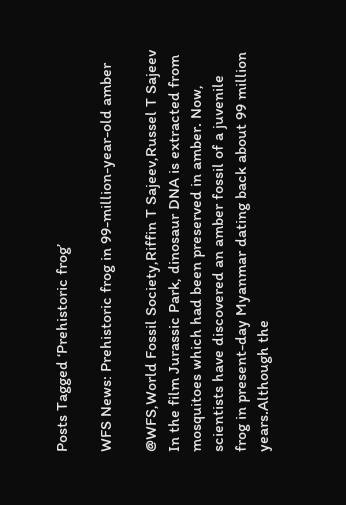Posts Tagged ‘Prehistoric frog’

WFS News: Prehistoric frog in 99-million-year-old amber

@WFS,World Fossil Society,Riffin T Sajeev,Russel T Sajeev In the film Jurassic Park, dinosaur DNA is extracted from mosquitoes which had been preserved in amber. Now, scientists have discovered an amber fossil of a juvenile frog in present-day Myanmar dating back about 99 million years.Although the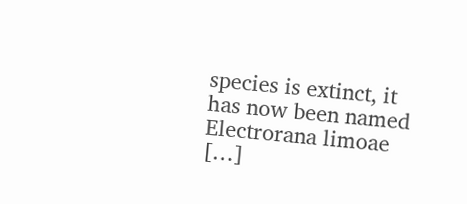species is extinct, it has now been named Electrorana limoae […]